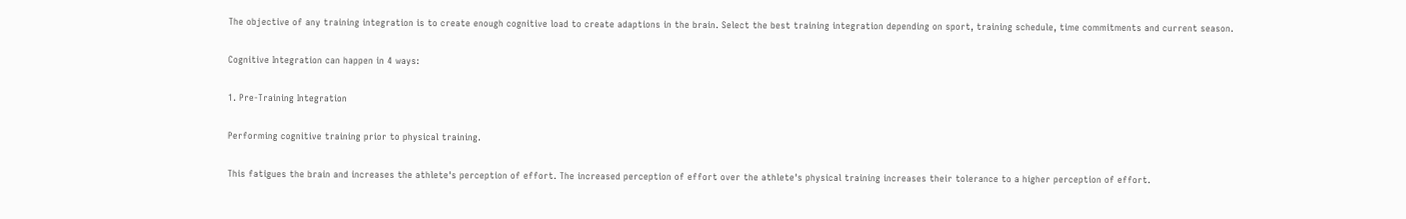The objective of any training integration is to create enough cognitive load to create adaptions in the brain. Select the best training integration depending on sport, training schedule, time commitments and current season.

Cognitive Integration can happen in 4 ways:

1. Pre-Training Integration

Performing cognitive training prior to physical training.

This fatigues the brain and increases the athlete's perception of effort. The increased perception of effort over the athlete's physical training increases their tolerance to a higher perception of effort.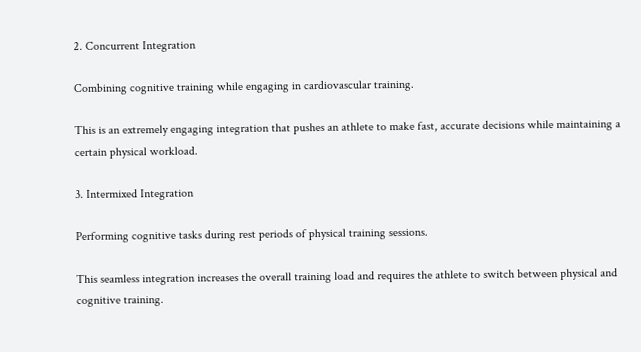2. Concurrent Integration

Combining cognitive training while engaging in cardiovascular training.

This is an extremely engaging integration that pushes an athlete to make fast, accurate decisions while maintaining a certain physical workload.

3. Intermixed Integration

Performing cognitive tasks during rest periods of physical training sessions.

This seamless integration increases the overall training load and requires the athlete to switch between physical and cognitive training.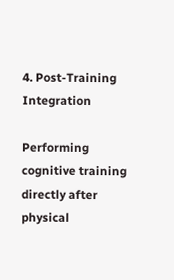4. Post-Training Integration

Performing cognitive training directly after physical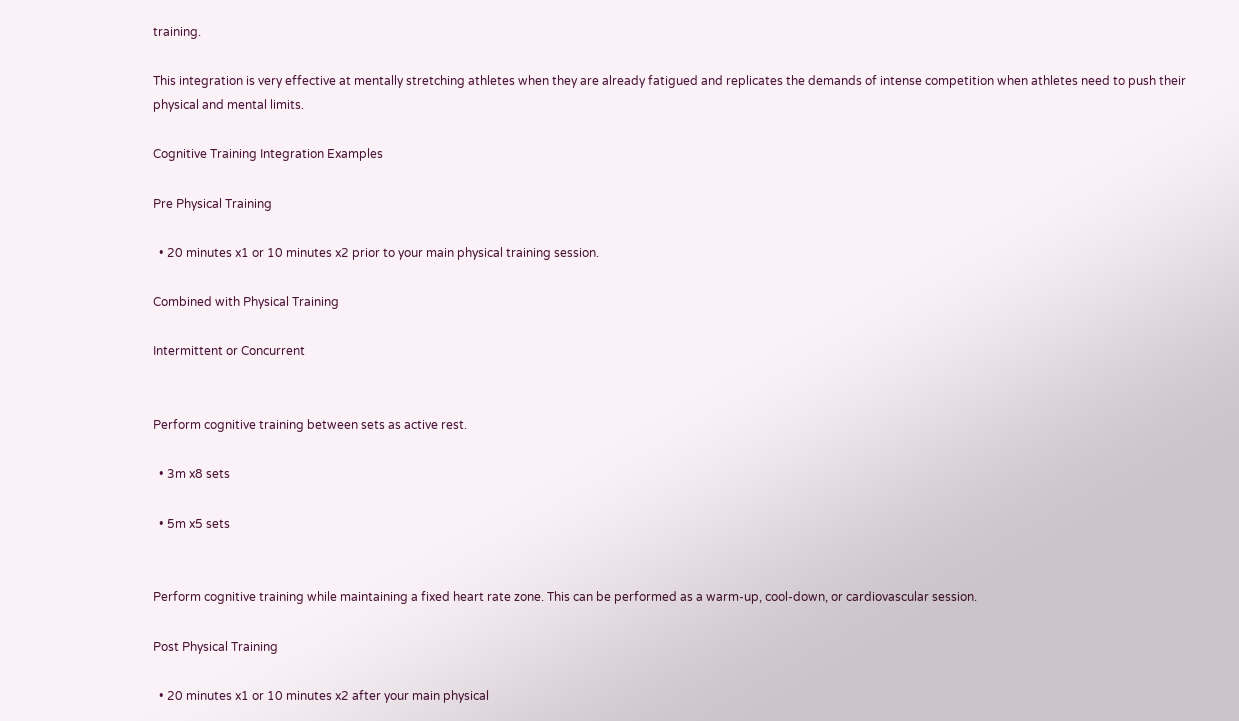training.

This integration is very effective at mentally stretching athletes when they are already fatigued and replicates the demands of intense competition when athletes need to push their physical and mental limits.

Cognitive Training Integration Examples

Pre Physical Training

  • 20 minutes x1 or 10 minutes x2 prior to your main physical training session.

Combined with Physical Training

Intermittent or Concurrent


Perform cognitive training between sets as active rest.

  • 3m x8 sets

  • 5m x5 sets


Perform cognitive training while maintaining a fixed heart rate zone. This can be performed as a warm-up, cool-down, or cardiovascular session.

Post Physical Training

  • 20 minutes x1 or 10 minutes x2 after your main physical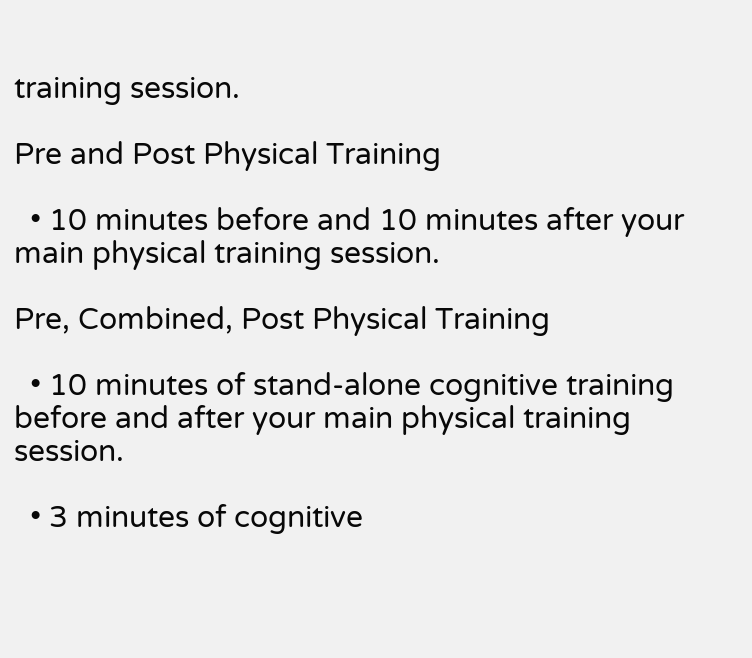training session.

Pre and Post Physical Training

  • 10 minutes before and 10 minutes after your main physical training session.

Pre, Combined, Post Physical Training

  • 10 minutes of stand-alone cognitive training before and after your main physical training session.

  • 3 minutes of cognitive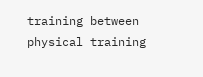training between physical training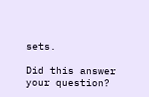sets.

Did this answer your question?